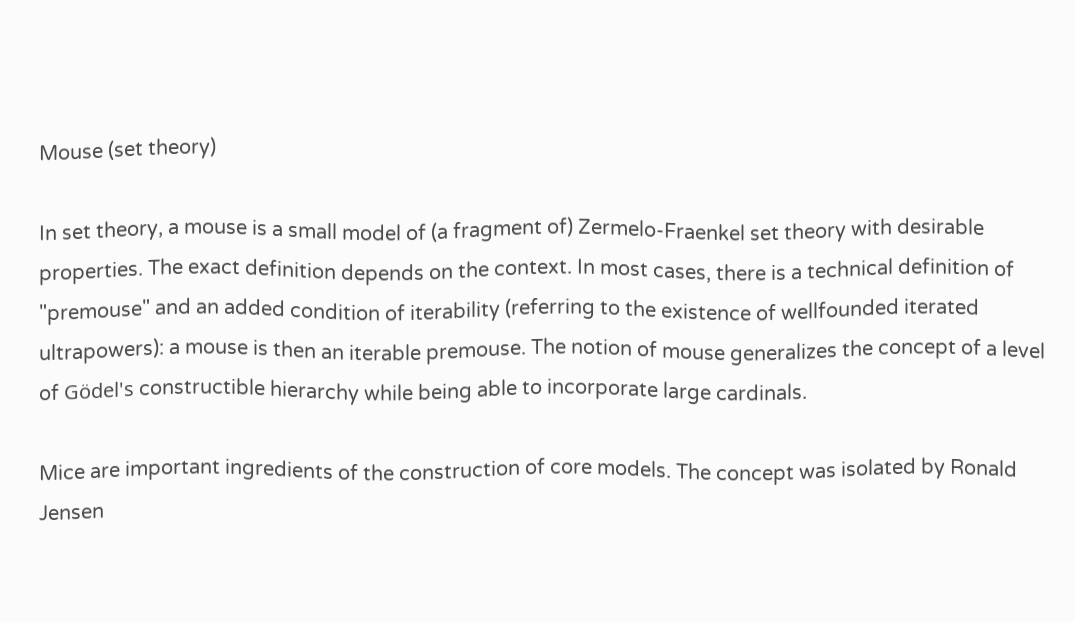Mouse (set theory)

In set theory, a mouse is a small model of (a fragment of) Zermelo-Fraenkel set theory with desirable properties. The exact definition depends on the context. In most cases, there is a technical definition of "premouse" and an added condition of iterability (referring to the existence of wellfounded iterated ultrapowers): a mouse is then an iterable premouse. The notion of mouse generalizes the concept of a level of Gödel's constructible hierarchy while being able to incorporate large cardinals.

Mice are important ingredients of the construction of core models. The concept was isolated by Ronald Jensen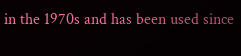in the 1970s and has been used since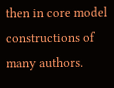then in core model constructions of many authors.